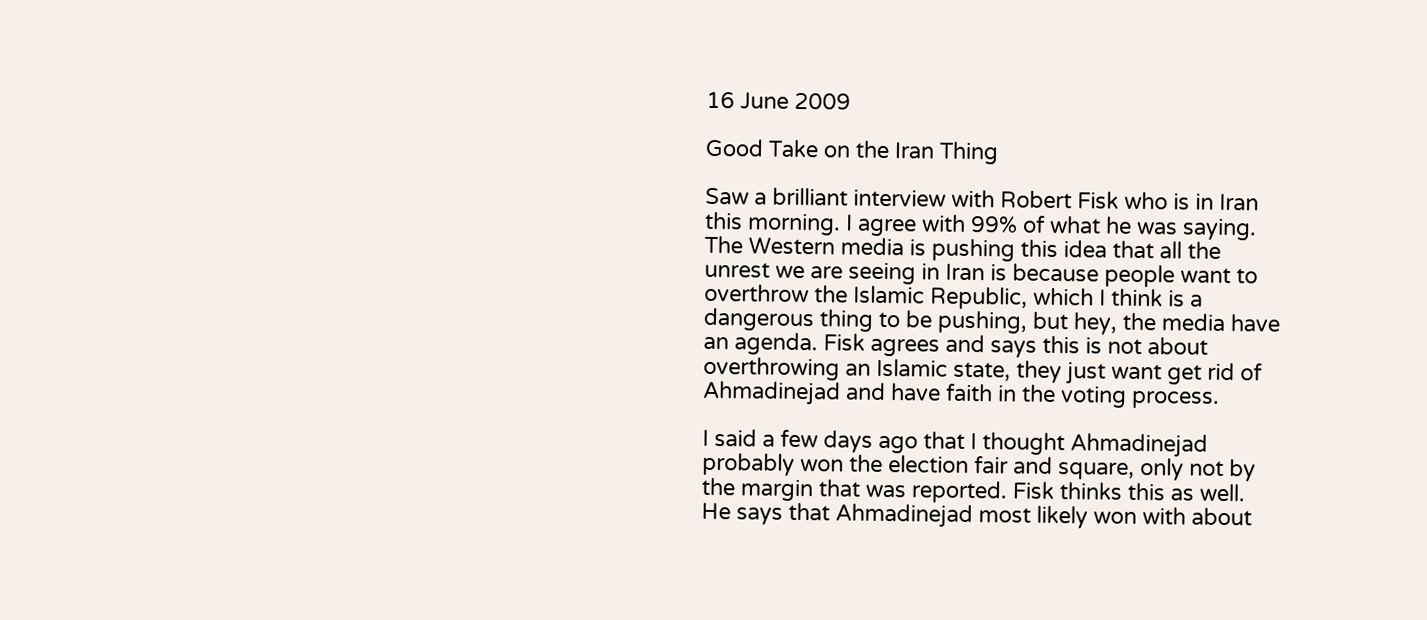16 June 2009

Good Take on the Iran Thing

Saw a brilliant interview with Robert Fisk who is in Iran this morning. I agree with 99% of what he was saying. The Western media is pushing this idea that all the unrest we are seeing in Iran is because people want to overthrow the Islamic Republic, which I think is a dangerous thing to be pushing, but hey, the media have an agenda. Fisk agrees and says this is not about overthrowing an Islamic state, they just want get rid of Ahmadinejad and have faith in the voting process.

I said a few days ago that I thought Ahmadinejad probably won the election fair and square, only not by the margin that was reported. Fisk thinks this as well. He says that Ahmadinejad most likely won with about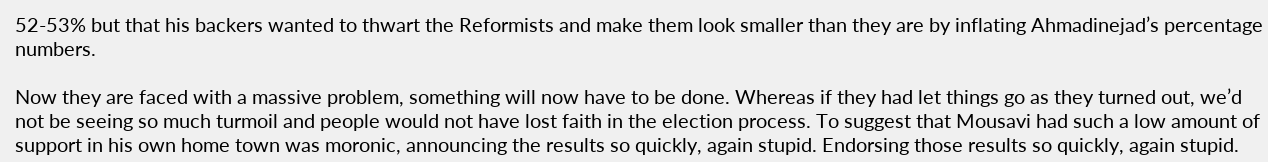52-53% but that his backers wanted to thwart the Reformists and make them look smaller than they are by inflating Ahmadinejad’s percentage numbers.

Now they are faced with a massive problem, something will now have to be done. Whereas if they had let things go as they turned out, we’d not be seeing so much turmoil and people would not have lost faith in the election process. To suggest that Mousavi had such a low amount of support in his own home town was moronic, announcing the results so quickly, again stupid. Endorsing those results so quickly, again stupid.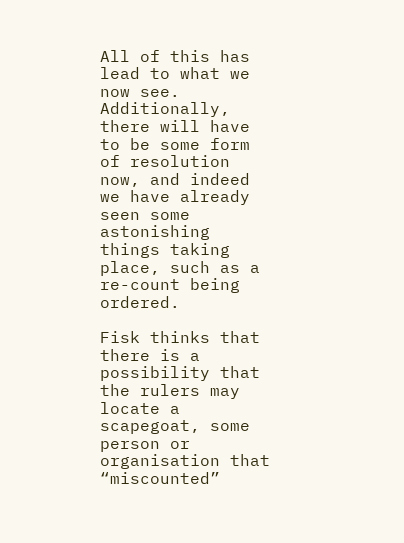All of this has lead to what we now see. Additionally, there will have to be some form of resolution now, and indeed we have already seen some astonishing things taking place, such as a re-count being ordered.

Fisk thinks that there is a possibility that the rulers may locate a scapegoat, some person or organisation that “miscounted”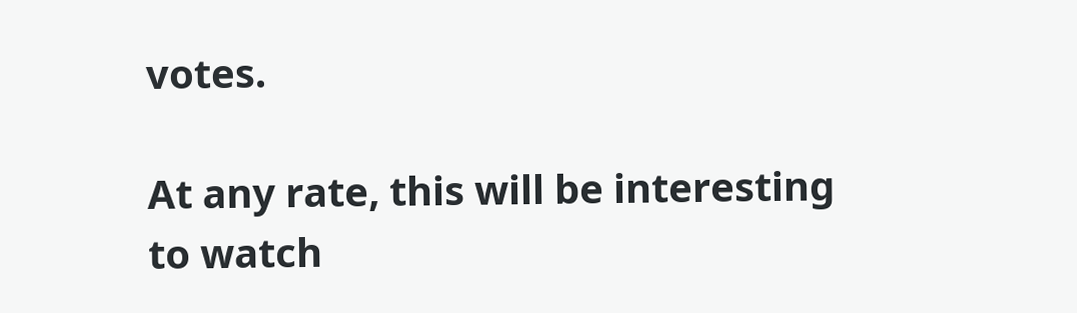votes.

At any rate, this will be interesting to watch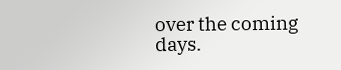over the coming days.